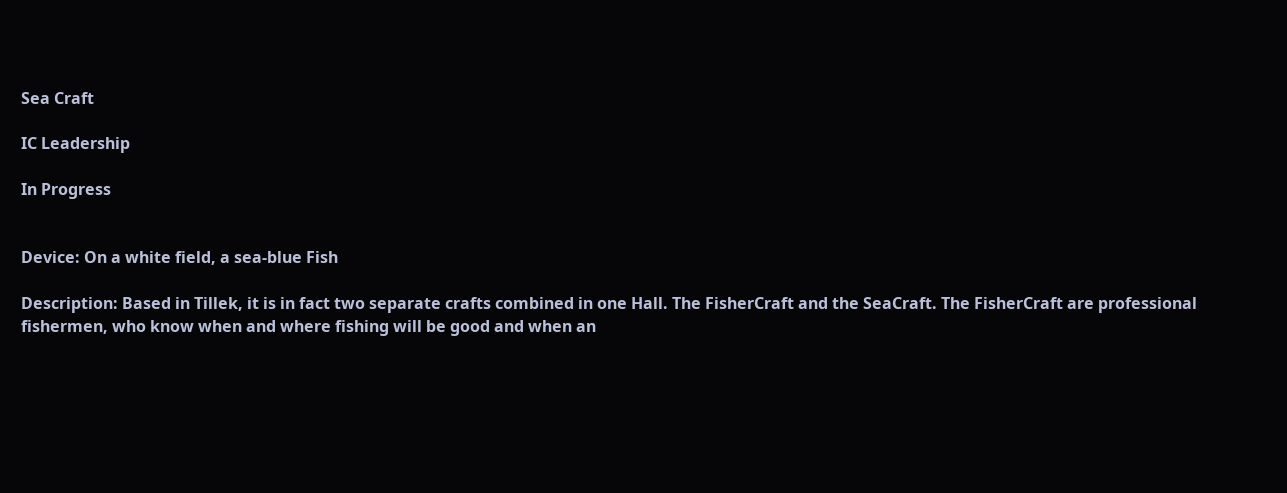Sea Craft

IC Leadership

In Progress


Device: On a white field, a sea-blue Fish

Description: Based in Tillek, it is in fact two separate crafts combined in one Hall. The FisherCraft and the SeaCraft. The FisherCraft are professional fishermen, who know when and where fishing will be good and when an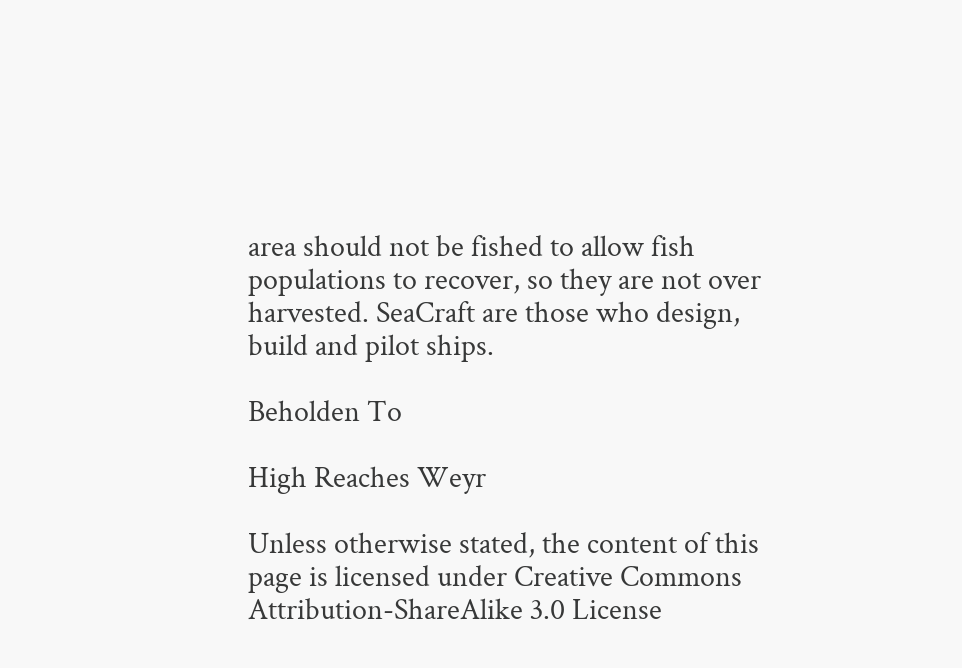area should not be fished to allow fish populations to recover, so they are not over harvested. SeaCraft are those who design, build and pilot ships.

Beholden To

High Reaches Weyr

Unless otherwise stated, the content of this page is licensed under Creative Commons Attribution-ShareAlike 3.0 License